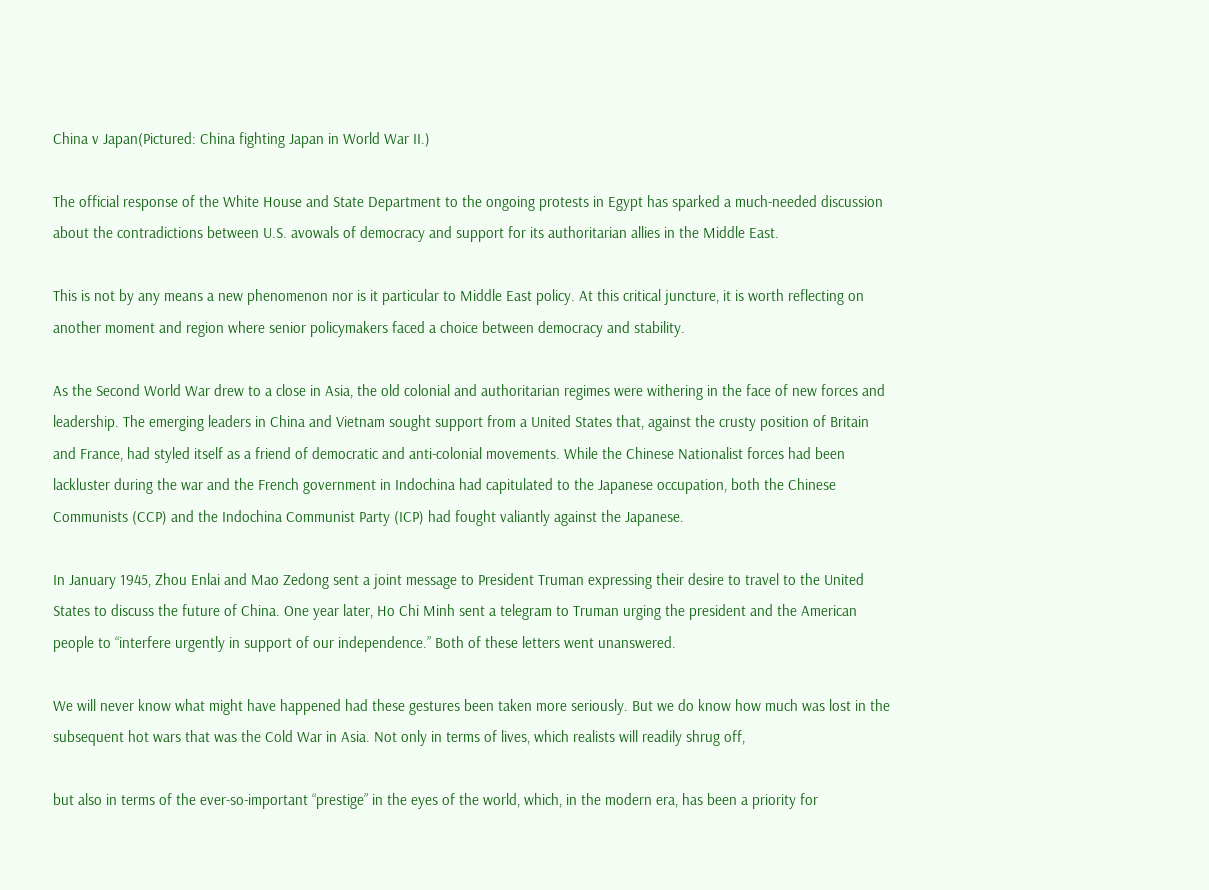China v Japan(Pictured: China fighting Japan in World War II.)

The official response of the White House and State Department to the ongoing protests in Egypt has sparked a much-needed discussion about the contradictions between U.S. avowals of democracy and support for its authoritarian allies in the Middle East.

This is not by any means a new phenomenon nor is it particular to Middle East policy. At this critical juncture, it is worth reflecting on another moment and region where senior policymakers faced a choice between democracy and stability.

As the Second World War drew to a close in Asia, the old colonial and authoritarian regimes were withering in the face of new forces and leadership. The emerging leaders in China and Vietnam sought support from a United States that, against the crusty position of Britain and France, had styled itself as a friend of democratic and anti-colonial movements. While the Chinese Nationalist forces had been lackluster during the war and the French government in Indochina had capitulated to the Japanese occupation, both the Chinese Communists (CCP) and the Indochina Communist Party (ICP) had fought valiantly against the Japanese.

In January 1945, Zhou Enlai and Mao Zedong sent a joint message to President Truman expressing their desire to travel to the United States to discuss the future of China. One year later, Ho Chi Minh sent a telegram to Truman urging the president and the American people to “interfere urgently in support of our independence.” Both of these letters went unanswered.

We will never know what might have happened had these gestures been taken more seriously. But we do know how much was lost in the subsequent hot wars that was the Cold War in Asia. Not only in terms of lives, which realists will readily shrug off,

but also in terms of the ever-so-important “prestige” in the eyes of the world, which, in the modern era, has been a priority for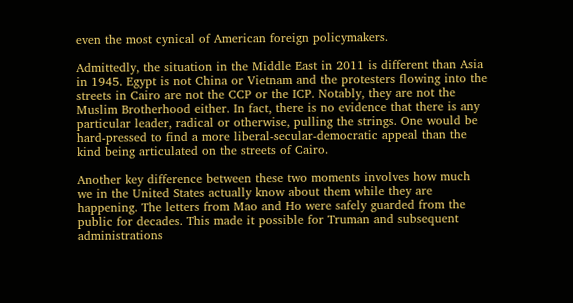even the most cynical of American foreign policymakers.

Admittedly, the situation in the Middle East in 2011 is different than Asia in 1945. Egypt is not China or Vietnam and the protesters flowing into the streets in Cairo are not the CCP or the ICP. Notably, they are not the Muslim Brotherhood either. In fact, there is no evidence that there is any particular leader, radical or otherwise, pulling the strings. One would be hard-pressed to find a more liberal-secular-democratic appeal than the kind being articulated on the streets of Cairo.

Another key difference between these two moments involves how much we in the United States actually know about them while they are happening. The letters from Mao and Ho were safely guarded from the public for decades. This made it possible for Truman and subsequent administrations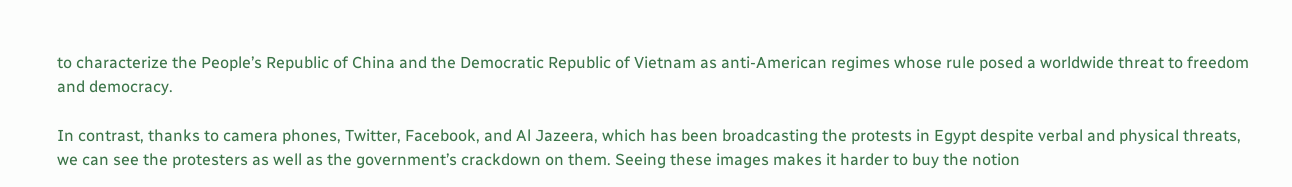to characterize the People’s Republic of China and the Democratic Republic of Vietnam as anti-American regimes whose rule posed a worldwide threat to freedom and democracy.

In contrast, thanks to camera phones, Twitter, Facebook, and Al Jazeera, which has been broadcasting the protests in Egypt despite verbal and physical threats, we can see the protesters as well as the government’s crackdown on them. Seeing these images makes it harder to buy the notion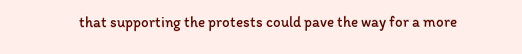that supporting the protests could pave the way for a more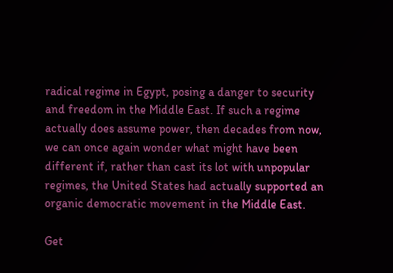radical regime in Egypt, posing a danger to security and freedom in the Middle East. If such a regime actually does assume power, then decades from now, we can once again wonder what might have been different if, rather than cast its lot with unpopular regimes, the United States had actually supported an organic democratic movement in the Middle East.

Get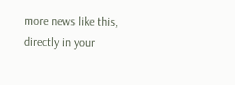more news like this, directly in your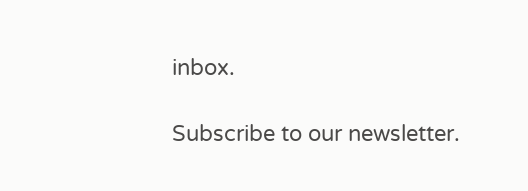inbox.

Subscribe to our newsletter.